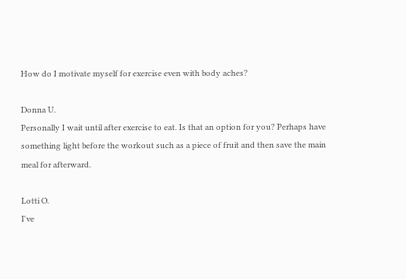How do I motivate myself for exercise even with body aches?

Donna U.
Personally I wait until after exercise to eat. Is that an option for you? Perhaps have something light before the workout such as a piece of fruit and then save the main meal for afterward.

Lotti O.
I've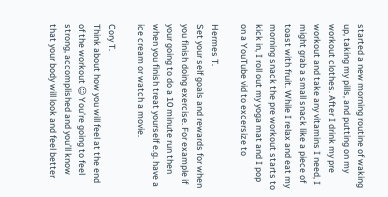started a new morning routine of waking up, taking my pills, and putting on my workout clothes. After I drink my pre workout and take any vitamins I need, I might grab a small snack like a piece of toast with fruit. While I relax and eat my morning snack the pre workout starts to kick in, I roll out my yoga mat and I pop on a YouTube vid to excersize to

Hermes T.
Set your self goals and rewards for when you finish doing exercise. For example if your going to do a 10 minute run then when you finish treat yourself e.g. have a ice cream or watch a movie.

Cory T.
Think about how you will feel at the end of the workout ☺ You’re going to feel strong, accomplished and you’ll know that your body will look and feel better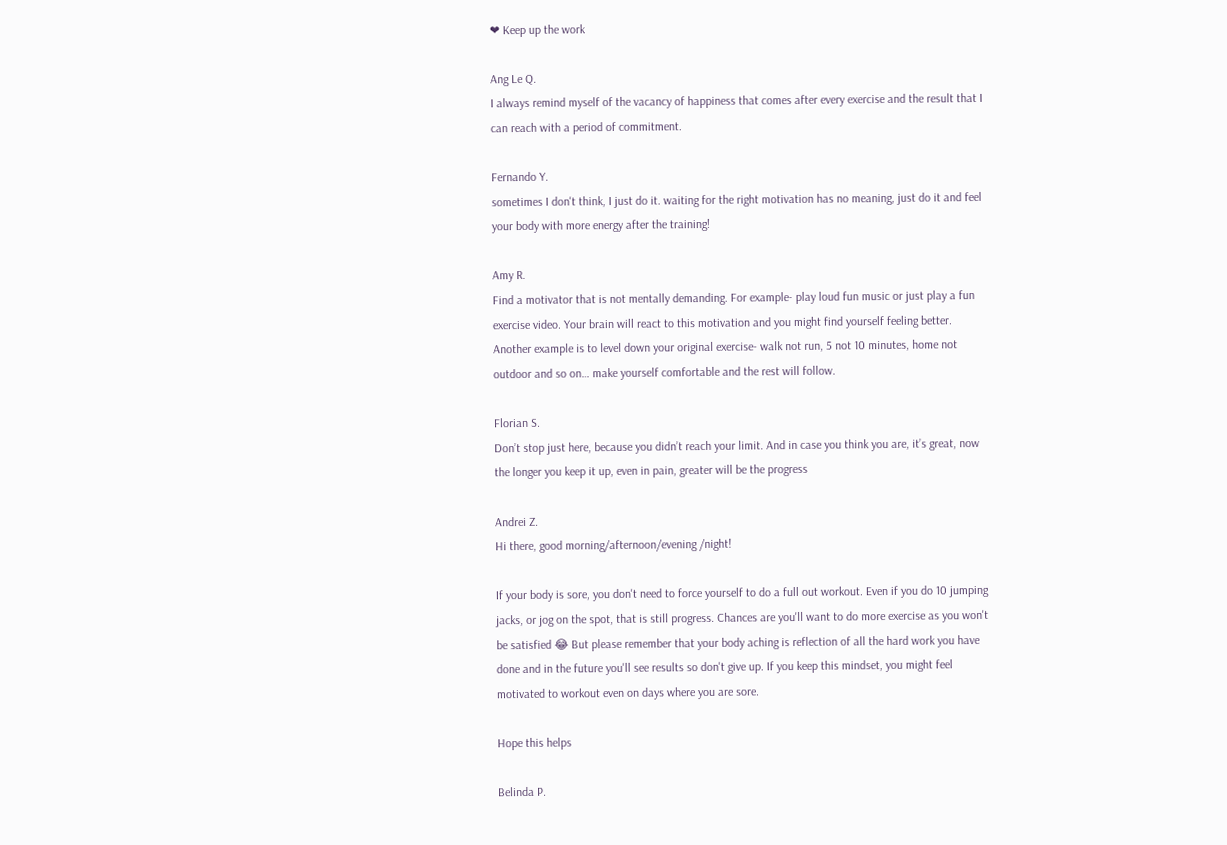❤ Keep up the work

Ang Le Q.
I always remind myself of the vacancy of happiness that comes after every exercise and the result that I can reach with a period of commitment.

Fernando Y.
sometimes I don't think, I just do it. waiting for the right motivation has no meaning, just do it and feel your body with more energy after the training!

Amy R.
Find a motivator that is not mentally demanding. For example- play loud fun music or just play a fun exercise video. Your brain will react to this motivation and you might find yourself feeling better.
Another example is to level down your original exercise- walk not run, 5 not 10 minutes, home not outdoor and so on… make yourself comfortable and the rest will follow.

Florian S.
Don’t stop just here, because you didn’t reach your limit. And in case you think you are, it’s great, now the longer you keep it up, even in pain, greater will be the progress

Andrei Z.
Hi there, good morning/afternoon/evening /night!

If your body is sore, you don't need to force yourself to do a full out workout. Even if you do 10 jumping jacks, or jog on the spot, that is still progress. Chances are you'll want to do more exercise as you won't be satisfied 😂 But please remember that your body aching is reflection of all the hard work you have done and in the future you'll see results so don't give up. If you keep this mindset, you might feel motivated to workout even on days where you are sore.

Hope this helps

Belinda P.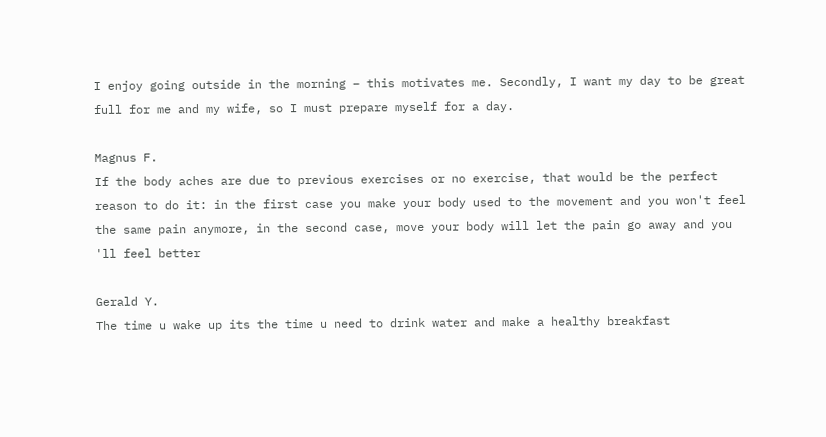I enjoy going outside in the morning – this motivates me. Secondly, I want my day to be great full for me and my wife, so I must prepare myself for a day.

Magnus F.
If the body aches are due to previous exercises or no exercise, that would be the perfect reason to do it: in the first case you make your body used to the movement and you won't feel the same pain anymore, in the second case, move your body will let the pain go away and you 'll feel better

Gerald Y.
The time u wake up its the time u need to drink water and make a healthy breakfast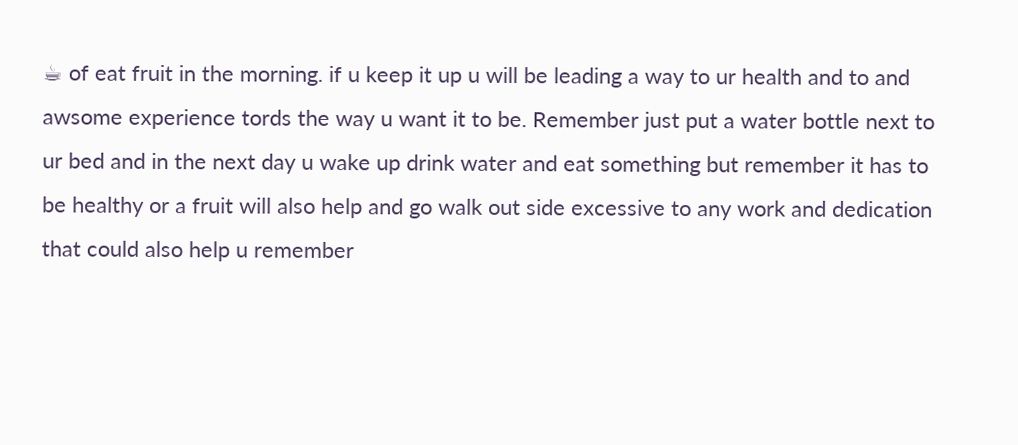☕ of eat fruit in the morning. if u keep it up u will be leading a way to ur health and to and awsome experience tords the way u want it to be. Remember just put a water bottle next to ur bed and in the next day u wake up drink water and eat something but remember it has to be healthy or a fruit will also help and go walk out side excessive to any work and dedication that could also help u remember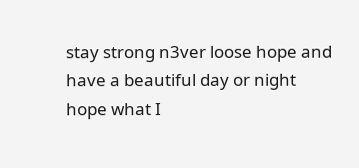stay strong n3ver loose hope and have a beautiful day or night hope what I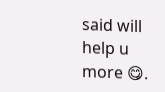said will help u more 😋.